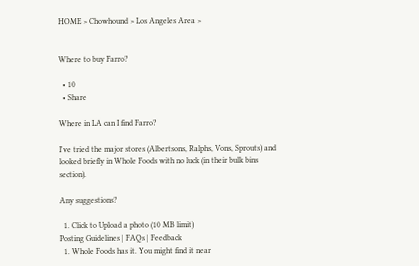HOME > Chowhound > Los Angeles Area >


Where to buy Farro?

  • 10
  • Share

Where in LA can I find Farro?

I've tried the major stores (Albertsons, Ralphs, Vons, Sprouts) and looked briefly in Whole Foods with no luck (in their bulk bins section).

Any suggestions?

  1. Click to Upload a photo (10 MB limit)
Posting Guidelines | FAQs | Feedback
  1. Whole Foods has it. You might find it near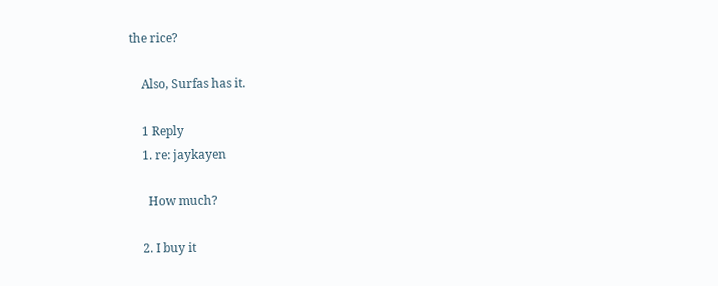the rice?

    Also, Surfas has it.

    1 Reply
    1. re: jaykayen

      How much?

    2. I buy it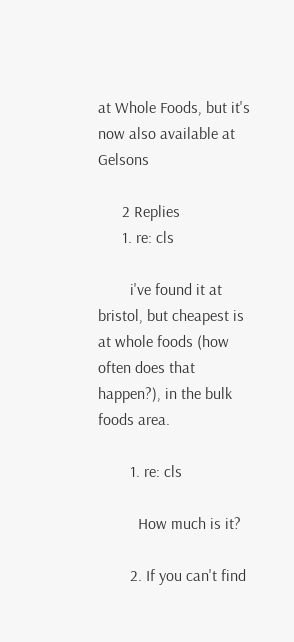at Whole Foods, but it's now also available at Gelsons

      2 Replies
      1. re: cls

        i've found it at bristol, but cheapest is at whole foods (how often does that happen?), in the bulk foods area.

        1. re: cls

          How much is it?

        2. If you can't find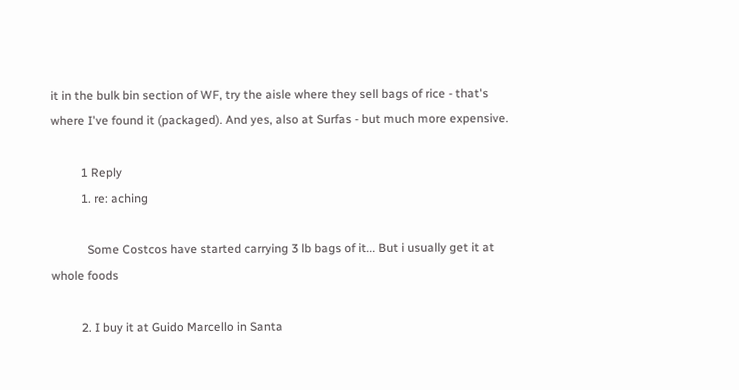it in the bulk bin section of WF, try the aisle where they sell bags of rice - that's where I've found it (packaged). And yes, also at Surfas - but much more expensive.

          1 Reply
          1. re: aching

            Some Costcos have started carrying 3 lb bags of it... But i usually get it at whole foods

          2. I buy it at Guido Marcello in Santa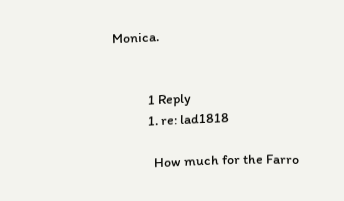Monica.


            1 Reply
            1. re: lad1818

              How much for the Farro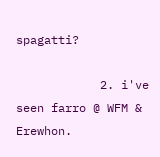spagatti?

            2. i've seen farro @ WFM & Erewhon.